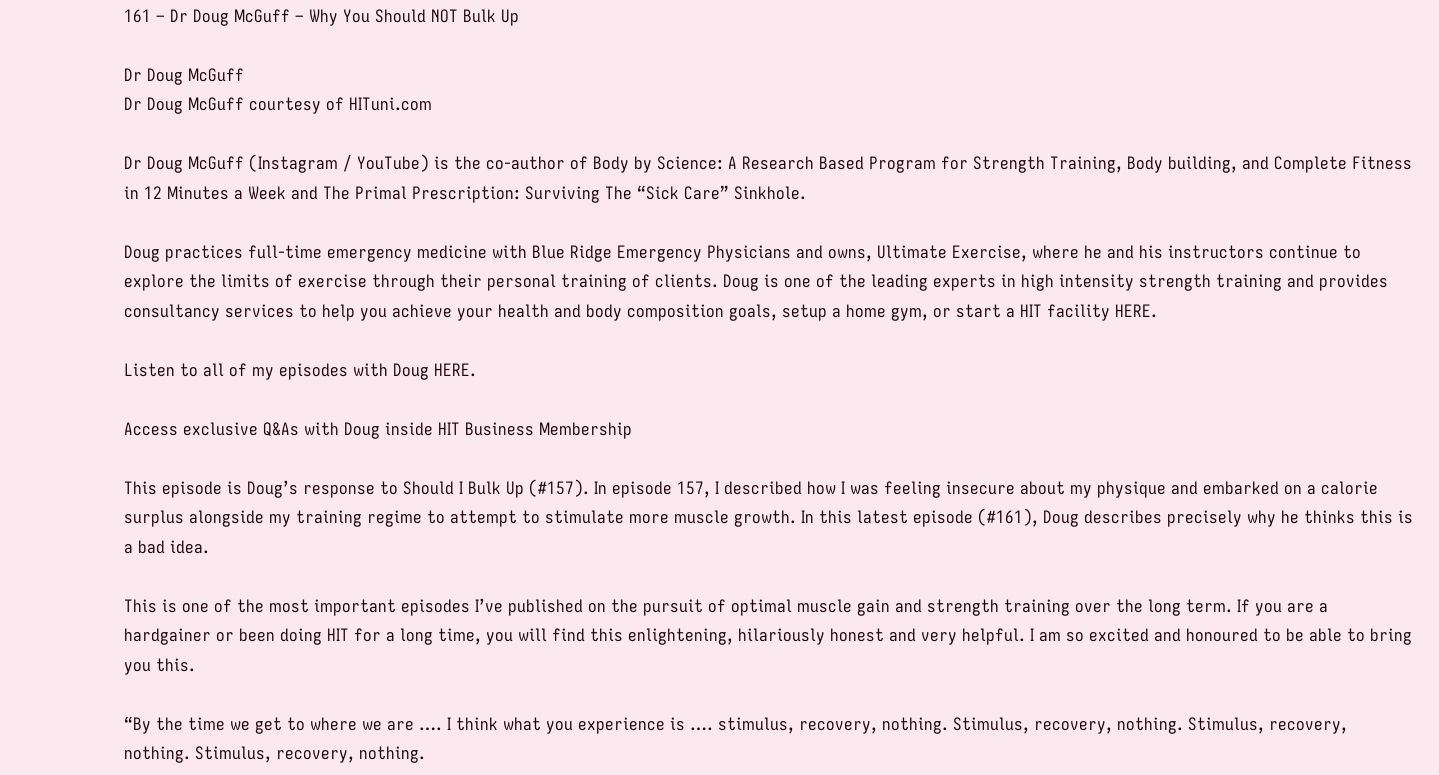161 – Dr Doug McGuff – Why You Should NOT Bulk Up

Dr Doug McGuff
Dr Doug McGuff courtesy of HITuni.com

Dr Doug McGuff (Instagram / YouTube) is the co-author of Body by Science: A Research Based Program for Strength Training, Body building, and Complete Fitness in 12 Minutes a Week and The Primal Prescription: Surviving The “Sick Care” Sinkhole.

Doug practices full-time emergency medicine with Blue Ridge Emergency Physicians and owns, Ultimate Exercise, where he and his instructors continue to explore the limits of exercise through their personal training of clients. Doug is one of the leading experts in high intensity strength training and provides consultancy services to help you achieve your health and body composition goals, setup a home gym, or start a HIT facility HERE.

Listen to all of my episodes with Doug HERE.

Access exclusive Q&As with Doug inside HIT Business Membership

This episode is Doug’s response to Should I Bulk Up (#157). In episode 157, I described how I was feeling insecure about my physique and embarked on a calorie surplus alongside my training regime to attempt to stimulate more muscle growth. In this latest episode (#161), Doug describes precisely why he thinks this is a bad idea.

This is one of the most important episodes I’ve published on the pursuit of optimal muscle gain and strength training over the long term. If you are a hardgainer or been doing HIT for a long time, you will find this enlightening, hilariously honest and very helpful. I am so excited and honoured to be able to bring you this.

“By the time we get to where we are …. I think what you experience is …. stimulus, recovery, nothing. Stimulus, recovery, nothing. Stimulus, recovery, nothing. Stimulus, recovery, nothing.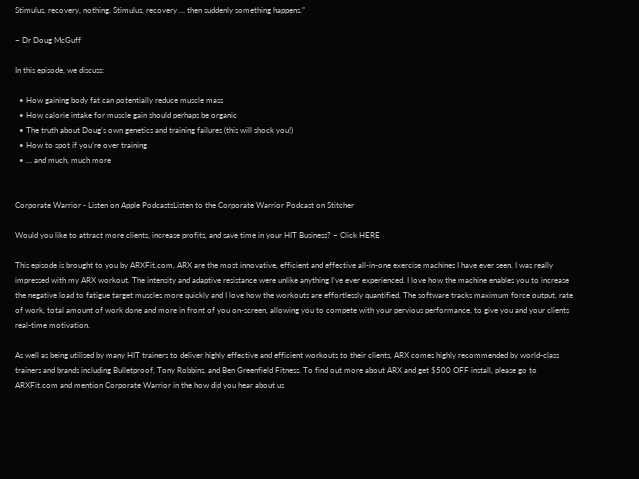Stimulus, recovery, nothing. Stimulus, recovery … then suddenly something happens.”

~ Dr Doug McGuff

In this episode, we discuss:

  • How gaining body fat can potentially reduce muscle mass
  • How calorie intake for muscle gain should perhaps be organic
  • The truth about Doug’s own genetics and training failures (this will shock you!)
  • How to spot if you’re over training
  • … and much, much more


Corporate Warrior - Listen on Apple PodcastsListen to the Corporate Warrior Podcast on Stitcher

Would you like to attract more clients, increase profits, and save time in your HIT Business? – Click HERE

This episode is brought to you by ARXFit.com, ARX are the most innovative, efficient and effective all-in-one exercise machines I have ever seen. I was really impressed with my ARX workout. The intensity and adaptive resistance were unlike anything I’ve ever experienced. I love how the machine enables you to increase the negative load to fatigue target muscles more quickly and I love how the workouts are effortlessly quantified. The software tracks maximum force output, rate of work, total amount of work done and more in front of you on-screen, allowing you to compete with your pervious performance, to give you and your clients real-time motivation.

As well as being utilised by many HIT trainers to deliver highly effective and efficient workouts to their clients, ARX comes highly recommended by world-class trainers and brands including Bulletproof, Tony Robbins, and Ben Greenfield Fitness. To find out more about ARX and get $500 OFF install, please go to ARXFit.com and mention Corporate Warrior in the how did you hear about us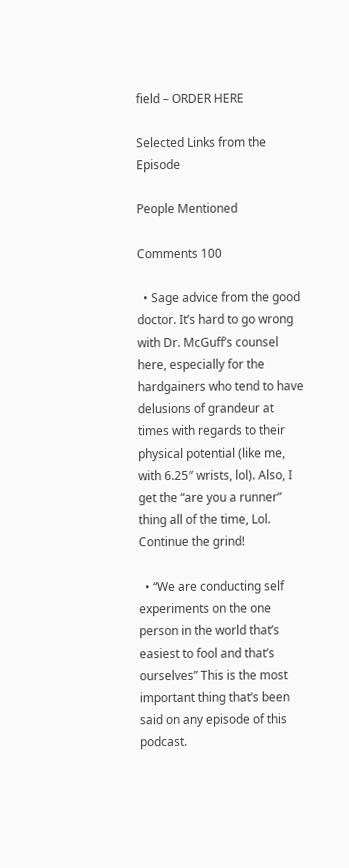field – ORDER HERE

Selected Links from the Episode

People Mentioned

Comments 100

  • Sage advice from the good doctor. It’s hard to go wrong with Dr. McGuff’s counsel here, especially for the hardgainers who tend to have delusions of grandeur at times with regards to their physical potential (like me, with 6.25″ wrists, lol). Also, I get the “are you a runner” thing all of the time, Lol. Continue the grind!

  • “We are conducting self experiments on the one person in the world that’s easiest to fool and that’s ourselves” This is the most important thing that’s been said on any episode of this podcast.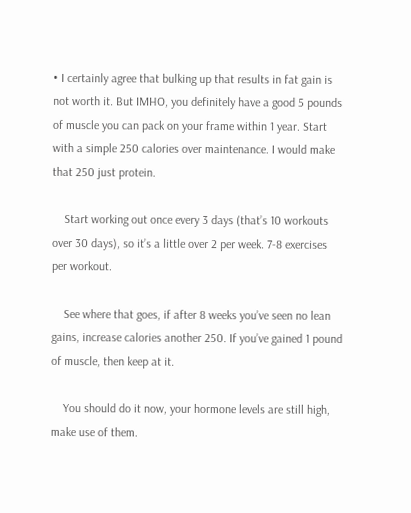• I certainly agree that bulking up that results in fat gain is not worth it. But IMHO, you definitely have a good 5 pounds of muscle you can pack on your frame within 1 year. Start with a simple 250 calories over maintenance. I would make that 250 just protein.

    Start working out once every 3 days (that’s 10 workouts over 30 days), so it’s a little over 2 per week. 7-8 exercises per workout.

    See where that goes, if after 8 weeks you’ve seen no lean gains, increase calories another 250. If you’ve gained 1 pound of muscle, then keep at it.

    You should do it now, your hormone levels are still high, make use of them.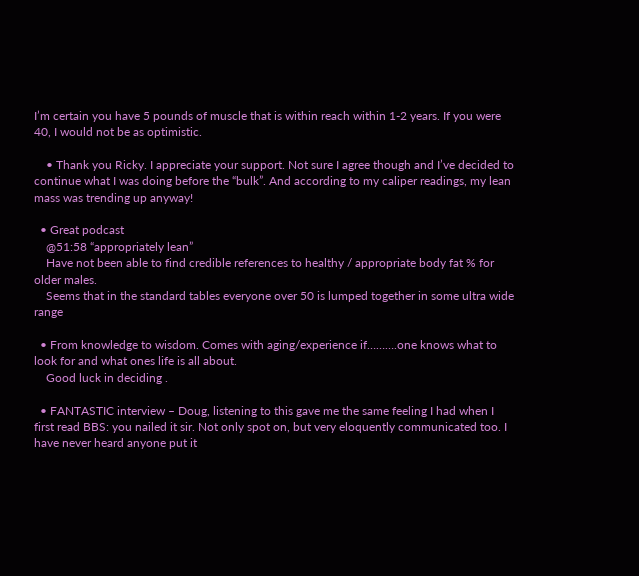I’m certain you have 5 pounds of muscle that is within reach within 1-2 years. If you were 40, I would not be as optimistic.

    • Thank you Ricky. I appreciate your support. Not sure I agree though and I’ve decided to continue what I was doing before the “bulk”. And according to my caliper readings, my lean mass was trending up anyway!

  • Great podcast
    @51:58 “appropriately lean”
    Have not been able to find credible references to healthy / appropriate body fat % for older males.
    Seems that in the standard tables everyone over 50 is lumped together in some ultra wide range

  • From knowledge to wisdom. Comes with aging/experience if……….one knows what to look for and what ones life is all about.
    Good luck in deciding .

  • FANTASTIC interview – Doug, listening to this gave me the same feeling I had when I first read BBS: you nailed it sir. Not only spot on, but very eloquently communicated too. I have never heard anyone put it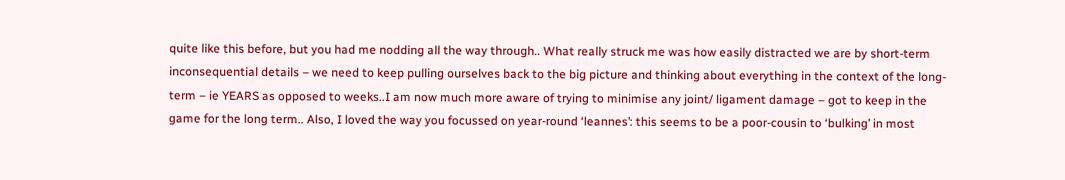quite like this before, but you had me nodding all the way through.. What really struck me was how easily distracted we are by short-term inconsequential details – we need to keep pulling ourselves back to the big picture and thinking about everything in the context of the long-term – ie YEARS as opposed to weeks..I am now much more aware of trying to minimise any joint/ ligament damage – got to keep in the game for the long term.. Also, I loved the way you focussed on year-round ‘leannes’: this seems to be a poor-cousin to ‘bulking’ in most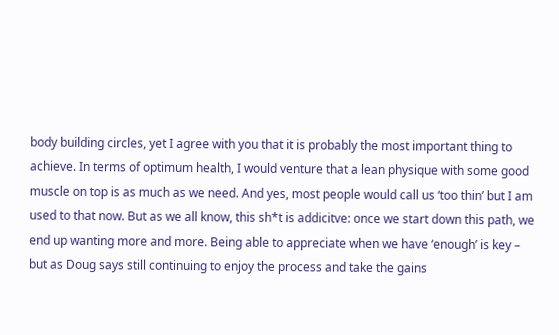body building circles, yet I agree with you that it is probably the most important thing to achieve. In terms of optimum health, I would venture that a lean physique with some good muscle on top is as much as we need. And yes, most people would call us ‘too thin’ but I am used to that now. But as we all know, this sh*t is addicitve: once we start down this path, we end up wanting more and more. Being able to appreciate when we have ‘enough’ is key – but as Doug says still continuing to enjoy the process and take the gains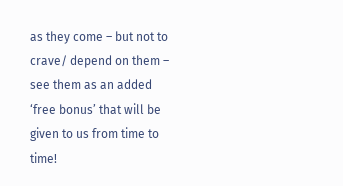as they come – but not to crave/ depend on them – see them as an added ‘free bonus’ that will be given to us from time to time!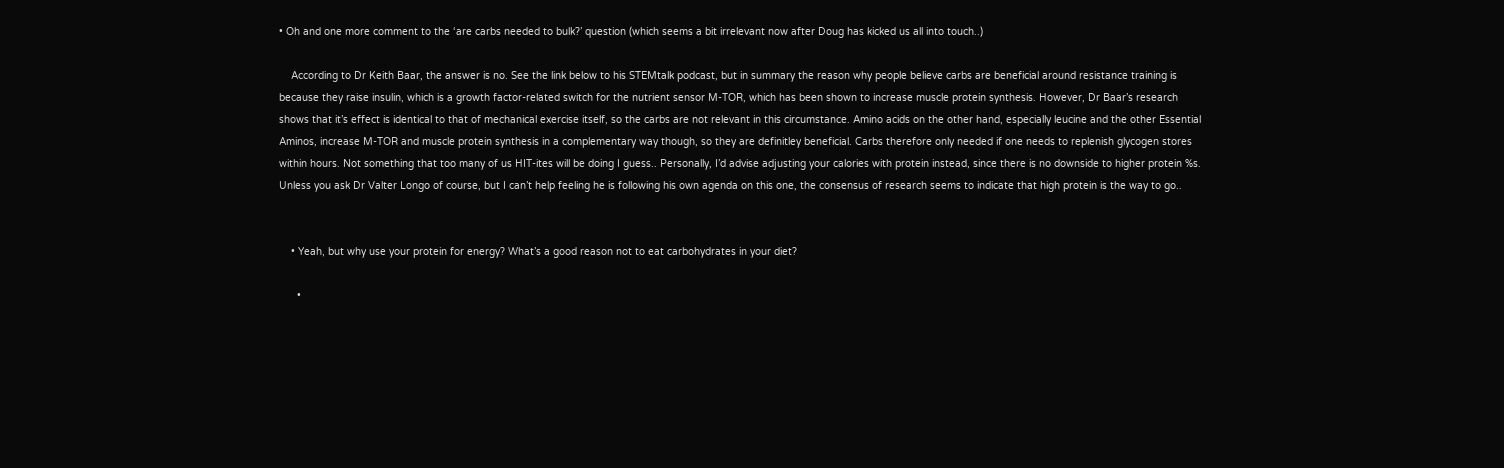• Oh and one more comment to the ‘are carbs needed to bulk?’ question (which seems a bit irrelevant now after Doug has kicked us all into touch..)

    According to Dr Keith Baar, the answer is no. See the link below to his STEMtalk podcast, but in summary the reason why people believe carbs are beneficial around resistance training is because they raise insulin, which is a growth factor-related switch for the nutrient sensor M-TOR, which has been shown to increase muscle protein synthesis. However, Dr Baar’s research shows that it’s effect is identical to that of mechanical exercise itself, so the carbs are not relevant in this circumstance. Amino acids on the other hand, especially leucine and the other Essential Aminos, increase M-TOR and muscle protein synthesis in a complementary way though, so they are definitley beneficial. Carbs therefore only needed if one needs to replenish glycogen stores within hours. Not something that too many of us HIT-ites will be doing I guess.. Personally, I’d advise adjusting your calories with protein instead, since there is no downside to higher protein %s. Unless you ask Dr Valter Longo of course, but I can’t help feeling he is following his own agenda on this one, the consensus of research seems to indicate that high protein is the way to go..


    • Yeah, but why use your protein for energy? What’s a good reason not to eat carbohydrates in your diet?

      •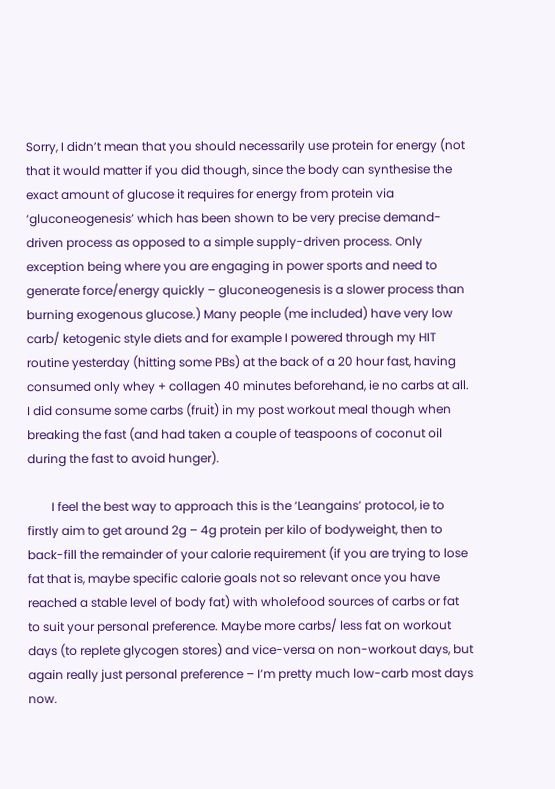Sorry, I didn’t mean that you should necessarily use protein for energy (not that it would matter if you did though, since the body can synthesise the exact amount of glucose it requires for energy from protein via ‘gluconeogenesis’ which has been shown to be very precise demand-driven process as opposed to a simple supply-driven process. Only exception being where you are engaging in power sports and need to generate force/energy quickly – gluconeogenesis is a slower process than burning exogenous glucose.) Many people (me included) have very low carb/ ketogenic style diets and for example I powered through my HIT routine yesterday (hitting some PBs) at the back of a 20 hour fast, having consumed only whey + collagen 40 minutes beforehand, ie no carbs at all. I did consume some carbs (fruit) in my post workout meal though when breaking the fast (and had taken a couple of teaspoons of coconut oil during the fast to avoid hunger).

        I feel the best way to approach this is the ‘Leangains’ protocol, ie to firstly aim to get around 2g – 4g protein per kilo of bodyweight, then to back-fill the remainder of your calorie requirement (if you are trying to lose fat that is, maybe specific calorie goals not so relevant once you have reached a stable level of body fat) with wholefood sources of carbs or fat to suit your personal preference. Maybe more carbs/ less fat on workout days (to replete glycogen stores) and vice-versa on non-workout days, but again really just personal preference – I’m pretty much low-carb most days now.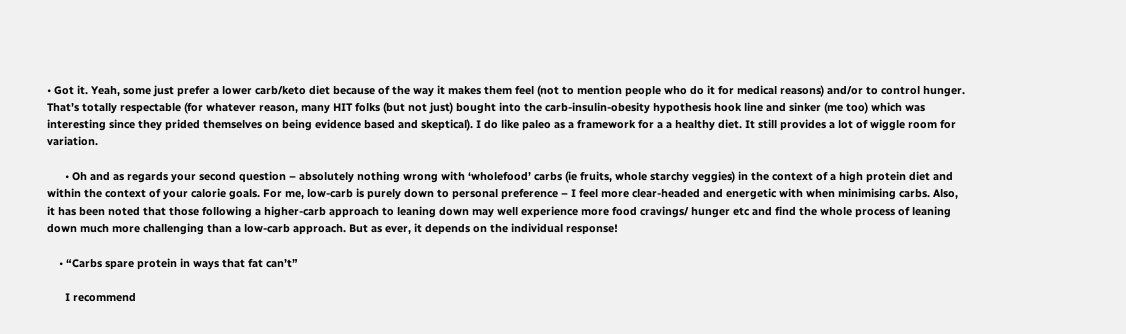• Got it. Yeah, some just prefer a lower carb/keto diet because of the way it makes them feel (not to mention people who do it for medical reasons) and/or to control hunger. That’s totally respectable (for whatever reason, many HIT folks (but not just) bought into the carb-insulin-obesity hypothesis hook line and sinker (me too) which was interesting since they prided themselves on being evidence based and skeptical). I do like paleo as a framework for a a healthy diet. It still provides a lot of wiggle room for variation.

      • Oh and as regards your second question – absolutely nothing wrong with ‘wholefood’ carbs (ie fruits, whole starchy veggies) in the context of a high protein diet and within the context of your calorie goals. For me, low-carb is purely down to personal preference – I feel more clear-headed and energetic with when minimising carbs. Also, it has been noted that those following a higher-carb approach to leaning down may well experience more food cravings/ hunger etc and find the whole process of leaning down much more challenging than a low-carb approach. But as ever, it depends on the individual response!

    • “Carbs spare protein in ways that fat can’t”

      I recommend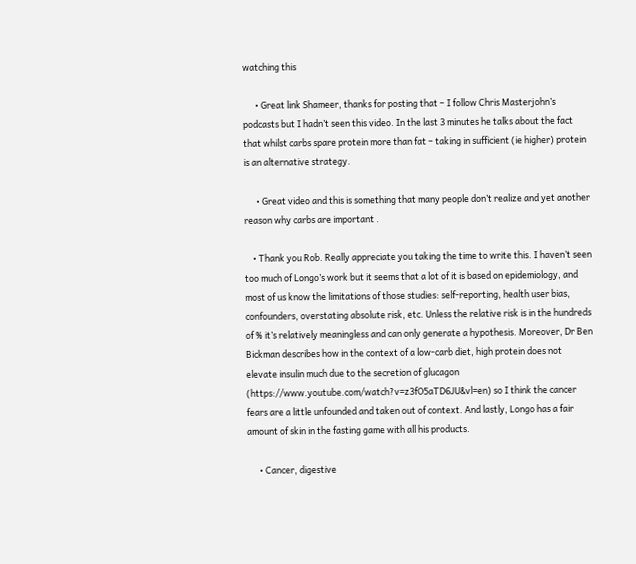watching this

      • Great link Shameer, thanks for posting that – I follow Chris Masterjohn’s podcasts but I hadn’t seen this video. In the last 3 minutes he talks about the fact that whilst carbs spare protein more than fat – taking in sufficient (ie higher) protein is an alternative strategy.

      • Great video and this is something that many people don’t realize and yet another reason why carbs are important .

    • Thank you Rob. Really appreciate you taking the time to write this. I haven’t seen too much of Longo’s work but it seems that a lot of it is based on epidemiology, and most of us know the limitations of those studies: self-reporting, health user bias, confounders, overstating absolute risk, etc. Unless the relative risk is in the hundreds of % it’s relatively meaningless and can only generate a hypothesis. Moreover, Dr Ben Bickman describes how in the context of a low-carb diet, high protein does not elevate insulin much due to the secretion of glucagon (https://www.youtube.com/watch?v=z3fO5aTD6JU&vl=en) so I think the cancer fears are a little unfounded and taken out of context. And lastly, Longo has a fair amount of skin in the fasting game with all his products.

      • Cancer, digestive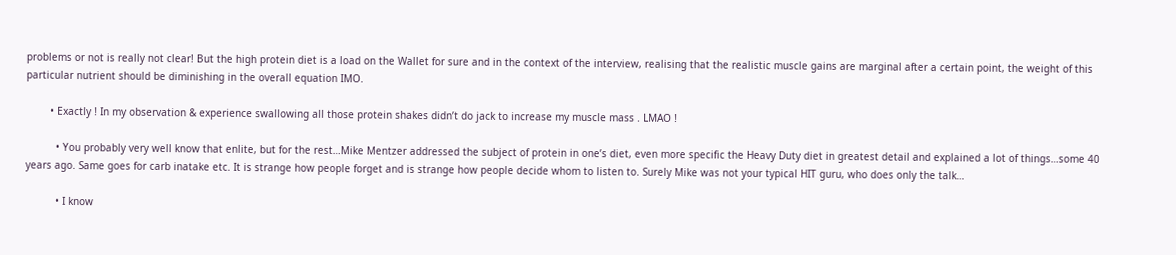problems or not is really not clear! But the high protein diet is a load on the Wallet for sure and in the context of the interview, realising that the realistic muscle gains are marginal after a certain point, the weight of this particular nutrient should be diminishing in the overall equation IMO.

        • Exactly ! In my observation & experience swallowing all those protein shakes didn’t do jack to increase my muscle mass . LMAO !

          • You probably very well know that enlite, but for the rest…Mike Mentzer addressed the subject of protein in one’s diet, even more specific the Heavy Duty diet in greatest detail and explained a lot of things…some 40 years ago. Same goes for carb inatake etc. It is strange how people forget and is strange how people decide whom to listen to. Surely Mike was not your typical HIT guru, who does only the talk…

          • I know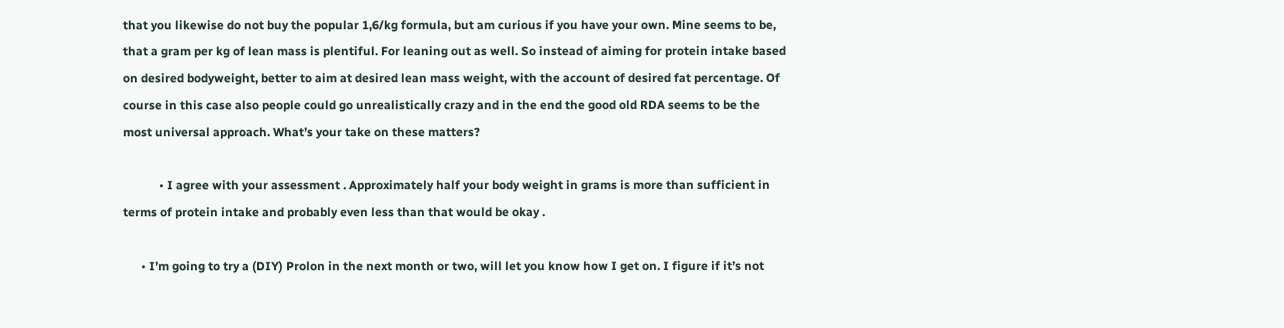that you likewise do not buy the popular 1,6/kg formula, but am curious if you have your own. Mine seems to be, that a gram per kg of lean mass is plentiful. For leaning out as well. So instead of aiming for protein intake based on desired bodyweight, better to aim at desired lean mass weight, with the account of desired fat percentage. Of course in this case also people could go unrealistically crazy and in the end the good old RDA seems to be the most universal approach. What’s your take on these matters?

            • I agree with your assessment . Approximately half your body weight in grams is more than sufficient in terms of protein intake and probably even less than that would be okay .

      • I’m going to try a (DIY) Prolon in the next month or two, will let you know how I get on. I figure if it’s not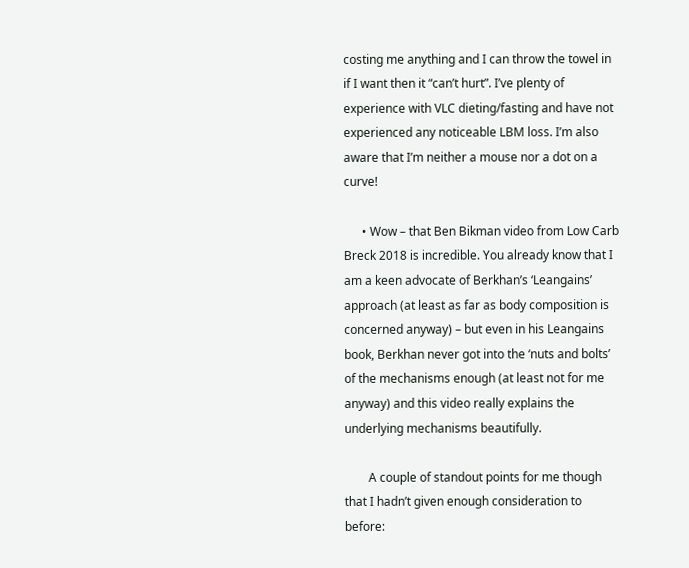costing me anything and I can throw the towel in if I want then it “can’t hurt”. I’ve plenty of experience with VLC dieting/fasting and have not experienced any noticeable LBM loss. I’m also aware that I’m neither a mouse nor a dot on a curve!

      • Wow – that Ben Bikman video from Low Carb Breck 2018 is incredible. You already know that I am a keen advocate of Berkhan’s ‘Leangains’ approach (at least as far as body composition is concerned anyway) – but even in his Leangains book, Berkhan never got into the ‘nuts and bolts’ of the mechanisms enough (at least not for me anyway) and this video really explains the underlying mechanisms beautifully.

        A couple of standout points for me though that I hadn’t given enough consideration to before: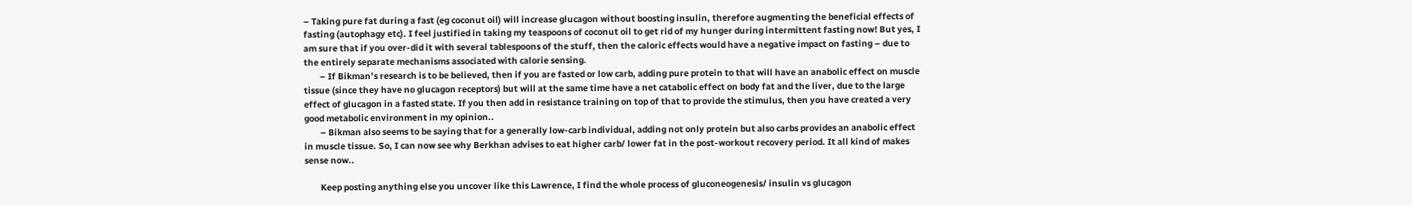– Taking pure fat during a fast (eg coconut oil) will increase glucagon without boosting insulin, therefore augmenting the beneficial effects of fasting (autophagy etc). I feel justified in taking my teaspoons of coconut oil to get rid of my hunger during intermittent fasting now! But yes, I am sure that if you over-did it with several tablespoons of the stuff, then the caloric effects would have a negative impact on fasting – due to the entirely separate mechanisms associated with calorie sensing.
        – If Bikman’s research is to be believed, then if you are fasted or low carb, adding pure protein to that will have an anabolic effect on muscle tissue (since they have no glucagon receptors) but will at the same time have a net catabolic effect on body fat and the liver, due to the large effect of glucagon in a fasted state. If you then add in resistance training on top of that to provide the stimulus, then you have created a very good metabolic environment in my opinion..
        – Bikman also seems to be saying that for a generally low-carb individual, adding not only protein but also carbs provides an anabolic effect in muscle tissue. So, I can now see why Berkhan advises to eat higher carb/ lower fat in the post-workout recovery period. It all kind of makes sense now..

        Keep posting anything else you uncover like this Lawrence, I find the whole process of gluconeogenesis/ insulin vs glucagon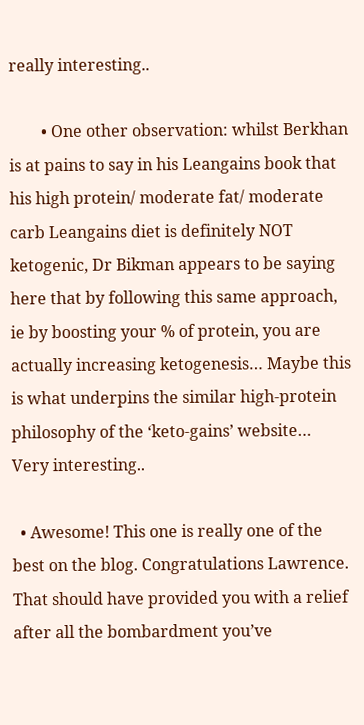really interesting..

        • One other observation: whilst Berkhan is at pains to say in his Leangains book that his high protein/ moderate fat/ moderate carb Leangains diet is definitely NOT ketogenic, Dr Bikman appears to be saying here that by following this same approach, ie by boosting your % of protein, you are actually increasing ketogenesis… Maybe this is what underpins the similar high-protein philosophy of the ‘keto-gains’ website… Very interesting..

  • Awesome! This one is really one of the best on the blog. Congratulations Lawrence. That should have provided you with a relief after all the bombardment you’ve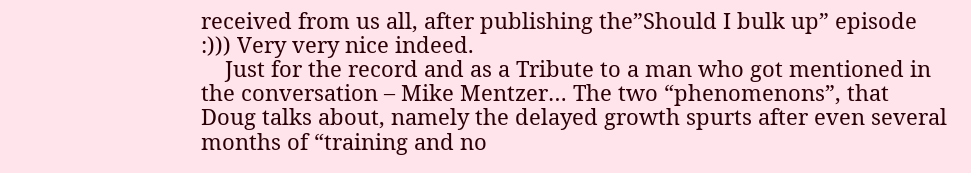received from us all, after publishing the”Should I bulk up” episode :))) Very very nice indeed.
    Just for the record and as a Tribute to a man who got mentioned in the conversation – Mike Mentzer… The two “phenomenons”, that Doug talks about, namely the delayed growth spurts after even several months of “training and no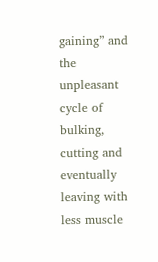gaining” and the unpleasant cycle of bulking, cutting and eventually leaving with less muscle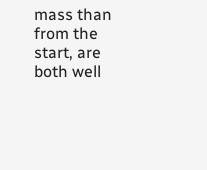mass than from the start, are both well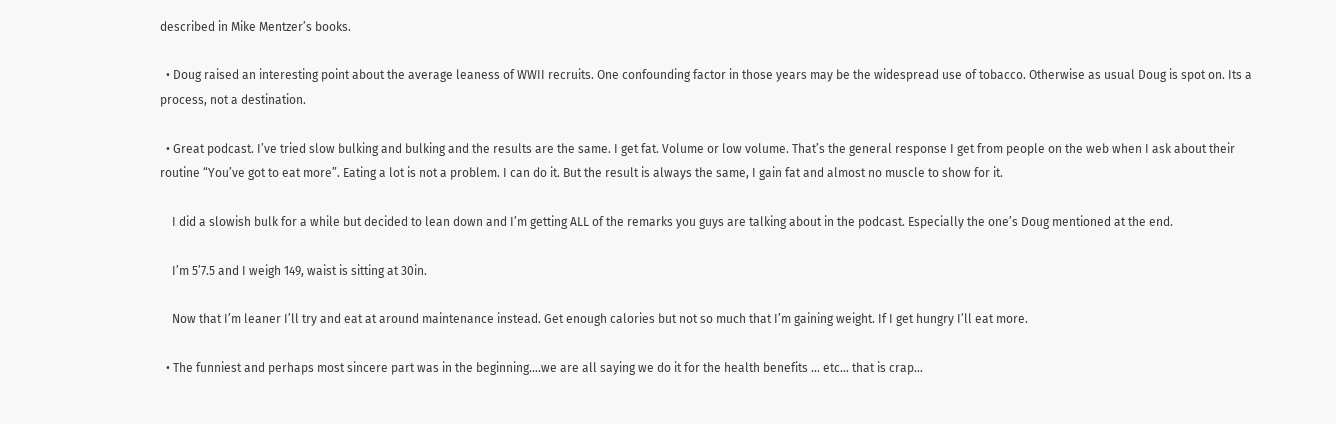described in Mike Mentzer’s books.

  • Doug raised an interesting point about the average leaness of WWII recruits. One confounding factor in those years may be the widespread use of tobacco. Otherwise as usual Doug is spot on. Its a process, not a destination.

  • Great podcast. I’ve tried slow bulking and bulking and the results are the same. I get fat. Volume or low volume. That’s the general response I get from people on the web when I ask about their routine “You’ve got to eat more”. Eating a lot is not a problem. I can do it. But the result is always the same, I gain fat and almost no muscle to show for it.

    I did a slowish bulk for a while but decided to lean down and I’m getting ALL of the remarks you guys are talking about in the podcast. Especially the one’s Doug mentioned at the end.

    I’m 5’7.5 and I weigh 149, waist is sitting at 30in.

    Now that I’m leaner I’ll try and eat at around maintenance instead. Get enough calories but not so much that I’m gaining weight. If I get hungry I’ll eat more.

  • The funniest and perhaps most sincere part was in the beginning….we are all saying we do it for the health benefits … etc… that is crap…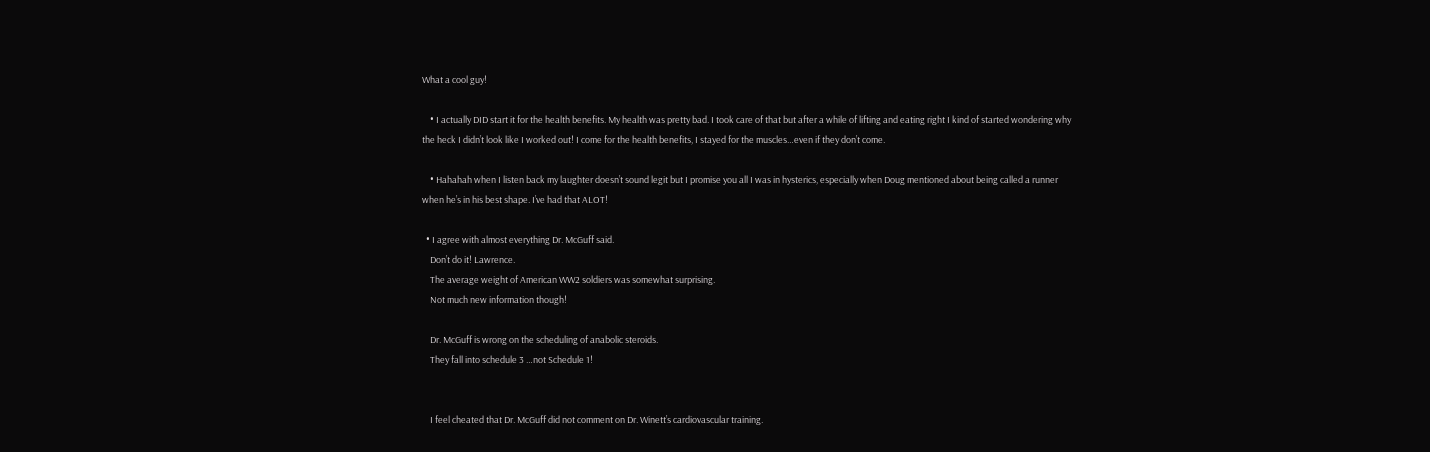What a cool guy!

    • I actually DID start it for the health benefits. My health was pretty bad. I took care of that but after a while of lifting and eating right I kind of started wondering why the heck I didn’t look like I worked out! I come for the health benefits, I stayed for the muscles…even if they don’t come.

    • Hahahah when I listen back my laughter doesn’t sound legit but I promise you all I was in hysterics, especially when Doug mentioned about being called a runner when he’s in his best shape. I’ve had that ALOT!

  • I agree with almost everything Dr. McGuff said.
    Don’t do it! Lawrence.
    The average weight of American WW2 soldiers was somewhat surprising.
    Not much new information though!

    Dr. McGuff is wrong on the scheduling of anabolic steroids.
    They fall into schedule 3 …not Schedule 1!


    I feel cheated that Dr. McGuff did not comment on Dr. Winett’s cardiovascular training.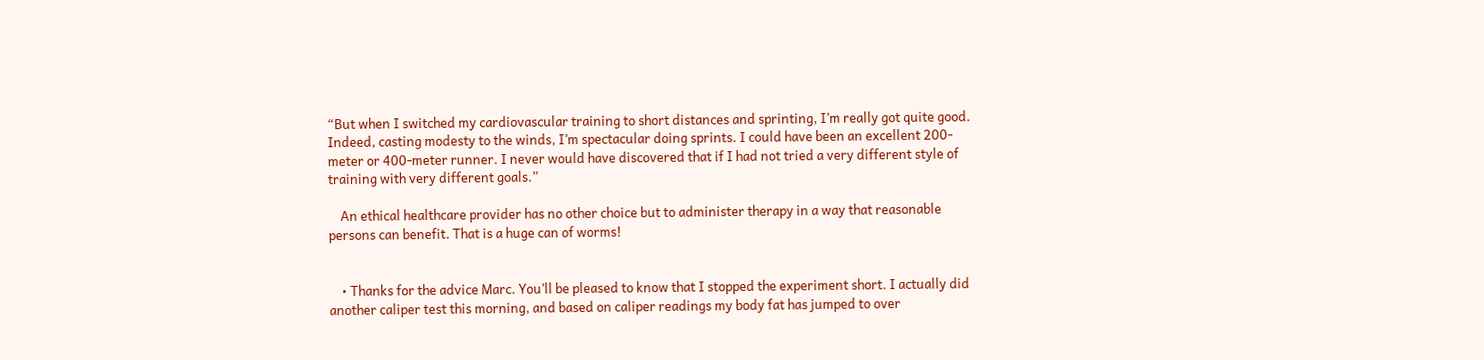“But when I switched my cardiovascular training to short distances and sprinting, I’m really got quite good. Indeed, casting modesty to the winds, I’m spectacular doing sprints. I could have been an excellent 200-meter or 400-meter runner. I never would have discovered that if I had not tried a very different style of training with very different goals.”

    An ethical healthcare provider has no other choice but to administer therapy in a way that reasonable persons can benefit. That is a huge can of worms!


    • Thanks for the advice Marc. You’ll be pleased to know that I stopped the experiment short. I actually did another caliper test this morning, and based on caliper readings my body fat has jumped to over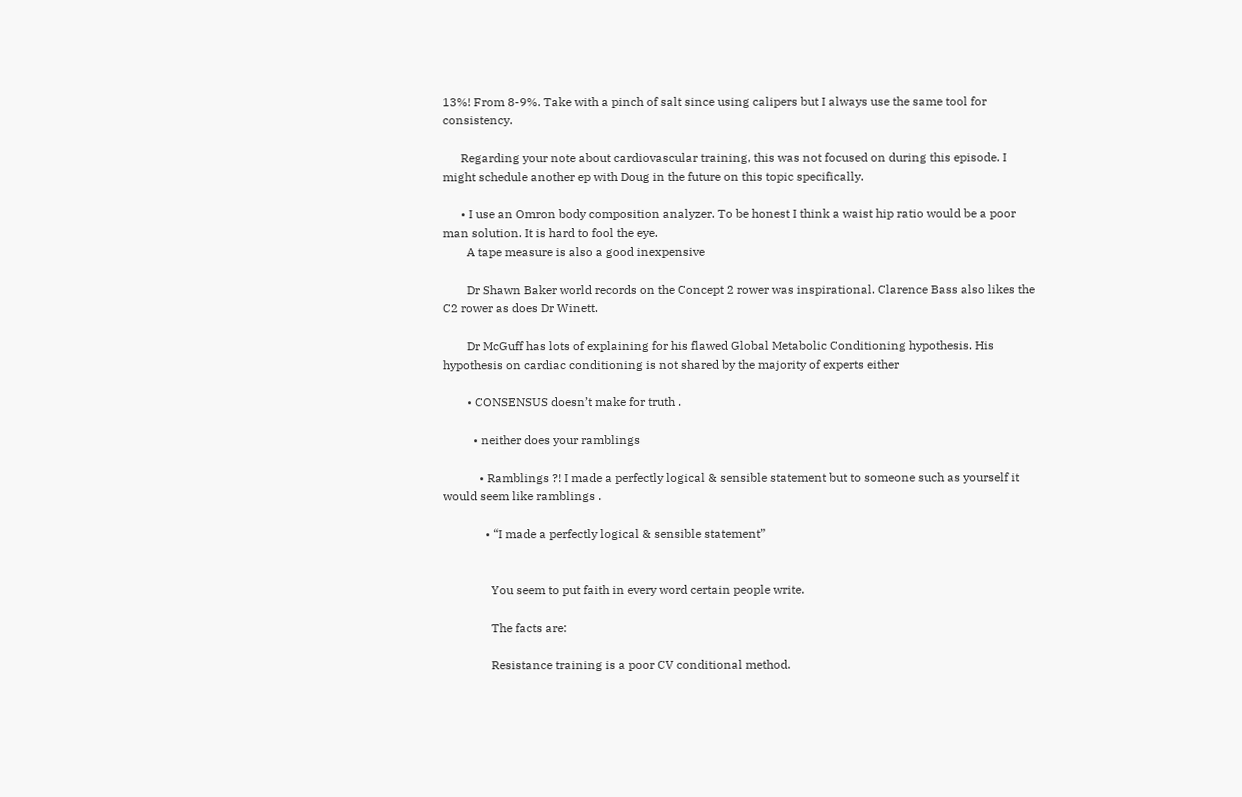13%! From 8-9%. Take with a pinch of salt since using calipers but I always use the same tool for consistency.

      Regarding your note about cardiovascular training, this was not focused on during this episode. I might schedule another ep with Doug in the future on this topic specifically.

      • I use an Omron body composition analyzer. To be honest I think a waist hip ratio would be a poor man solution. It is hard to fool the eye.
        A tape measure is also a good inexpensive

        Dr Shawn Baker world records on the Concept 2 rower was inspirational. Clarence Bass also likes the C2 rower as does Dr Winett.

        Dr McGuff has lots of explaining for his flawed Global Metabolic Conditioning hypothesis. His hypothesis on cardiac conditioning is not shared by the majority of experts either

        • CONSENSUS doesn’t make for truth .

          • neither does your ramblings

            • Ramblings ?! I made a perfectly logical & sensible statement but to someone such as yourself it would seem like ramblings .

              • “I made a perfectly logical & sensible statement”


                You seem to put faith in every word certain people write.

                The facts are:

                Resistance training is a poor CV conditional method.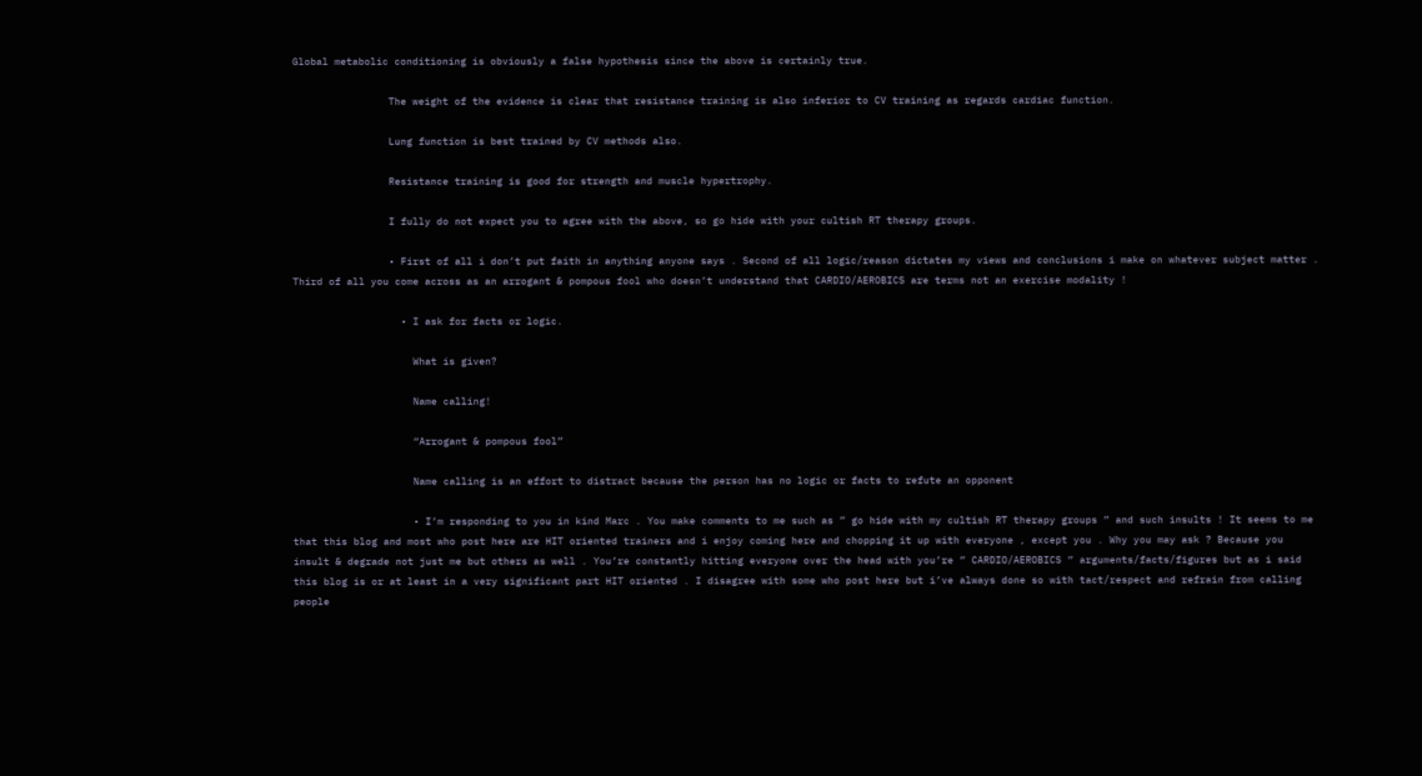Global metabolic conditioning is obviously a false hypothesis since the above is certainly true.

                The weight of the evidence is clear that resistance training is also inferior to CV training as regards cardiac function.

                Lung function is best trained by CV methods also.

                Resistance training is good for strength and muscle hypertrophy.

                I fully do not expect you to agree with the above, so go hide with your cultish RT therapy groups.

                • First of all i don’t put faith in anything anyone says . Second of all logic/reason dictates my views and conclusions i make on whatever subject matter . Third of all you come across as an arrogant & pompous fool who doesn’t understand that CARDIO/AEROBICS are terms not an exercise modality !

                  • I ask for facts or logic.

                    What is given?

                    Name calling!

                    “Arrogant & pompous fool”

                    Name calling is an effort to distract because the person has no logic or facts to refute an opponent

                    • I’m responding to you in kind Marc . You make comments to me such as ” go hide with my cultish RT therapy groups ” and such insults ! It seems to me that this blog and most who post here are HIT oriented trainers and i enjoy coming here and chopping it up with everyone , except you . Why you may ask ? Because you insult & degrade not just me but others as well . You’re constantly hitting everyone over the head with you’re ” CARDIO/AEROBICS ” arguments/facts/figures but as i said this blog is or at least in a very significant part HIT oriented . I disagree with some who post here but i’ve always done so with tact/respect and refrain from calling people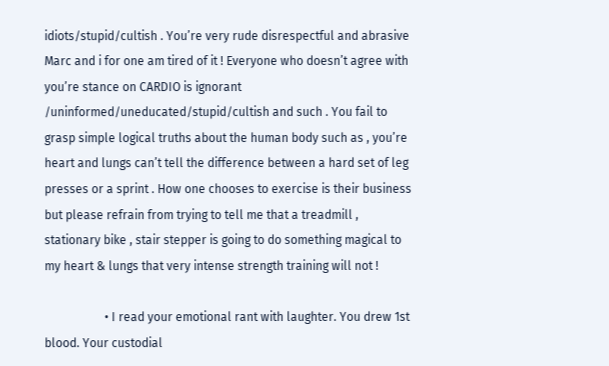idiots/stupid/cultish . You’re very rude disrespectful and abrasive Marc and i for one am tired of it ! Everyone who doesn’t agree with you’re stance on CARDIO is ignorant /uninformed/uneducated/stupid/cultish and such . You fail to grasp simple logical truths about the human body such as , you’re heart and lungs can’t tell the difference between a hard set of leg presses or a sprint . How one chooses to exercise is their business but please refrain from trying to tell me that a treadmill , stationary bike , stair stepper is going to do something magical to my heart & lungs that very intense strength training will not !

                    • I read your emotional rant with laughter. You drew 1st blood. Your custodial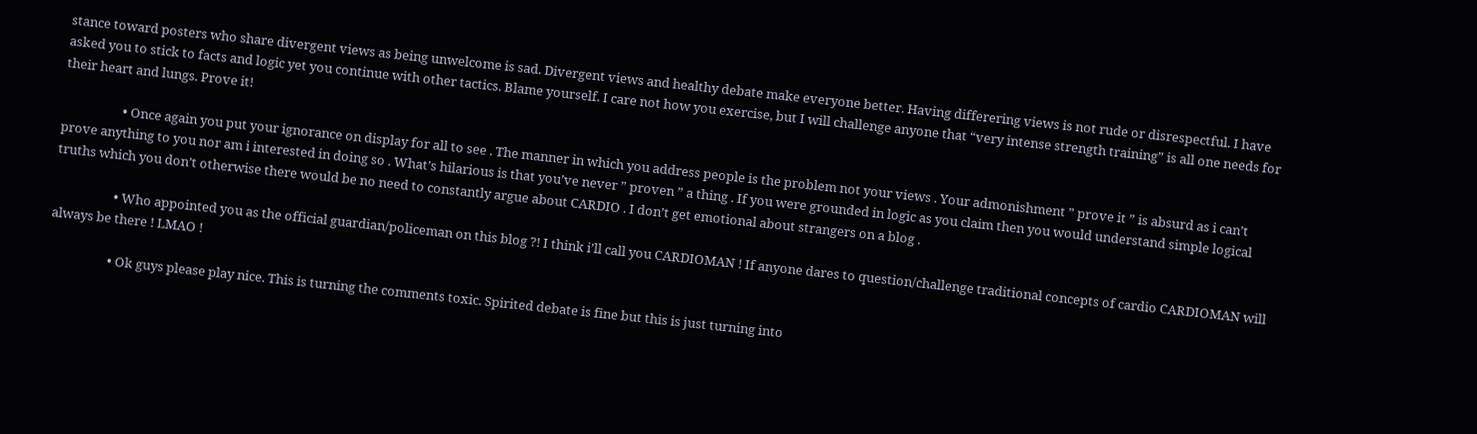stance toward posters who share divergent views as being unwelcome is sad. Divergent views and healthy debate make everyone better. Having differering views is not rude or disrespectful. I have asked you to stick to facts and logic yet you continue with other tactics. Blame yourself. I care not how you exercise, but I will challenge anyone that “very intense strength training” is all one needs for their heart and lungs. Prove it!

                    • Once again you put your ignorance on display for all to see . The manner in which you address people is the problem not your views . Your admonishment ” prove it ” is absurd as i can’t prove anything to you nor am i interested in doing so . What’s hilarious is that you’ve never ” proven ” a thing . If you were grounded in logic as you claim then you would understand simple logical truths which you don’t otherwise there would be no need to constantly argue about CARDIO . I don’t get emotional about strangers on a blog .

                    • Who appointed you as the official guardian/policeman on this blog ?! I think i’ll call you CARDIOMAN ! If anyone dares to question/challenge traditional concepts of cardio CARDIOMAN will always be there ! LMAO !

                    • Ok guys please play nice. This is turning the comments toxic. Spirited debate is fine but this is just turning into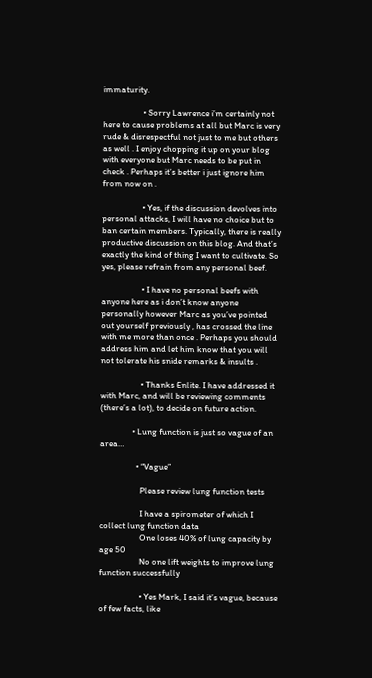immaturity.

                    • Sorry Lawrence i’m certainly not here to cause problems at all but Marc is very rude & disrespectful not just to me but others as well . I enjoy chopping it up on your blog with everyone but Marc needs to be put in check . Perhaps it’s better i just ignore him from now on .

                    • Yes, if the discussion devolves into personal attacks, I will have no choice but to ban certain members. Typically, there is really productive discussion on this blog. And that’s exactly the kind of thing I want to cultivate. So yes, please refrain from any personal beef.

                    • I have no personal beefs with anyone here as i don’t know anyone personally however Marc as you’ve pointed out yourself previously , has crossed the line with me more than once . Perhaps you should address him and let him know that you will not tolerate his snide remarks & insults .

                    • Thanks Enlite. I have addressed it with Marc, and will be reviewing comments (there’s a lot), to decide on future action.

                • Lung function is just so vague of an area…

                  • “Vague”

                    Please review lung function tests

                    I have a spirometer of which I collect lung function data
                    One loses 40% of lung capacity by age 50
                    No one lift weights to improve lung function successfully

                    • Yes Mark, I said it’s vague, because of few facts, like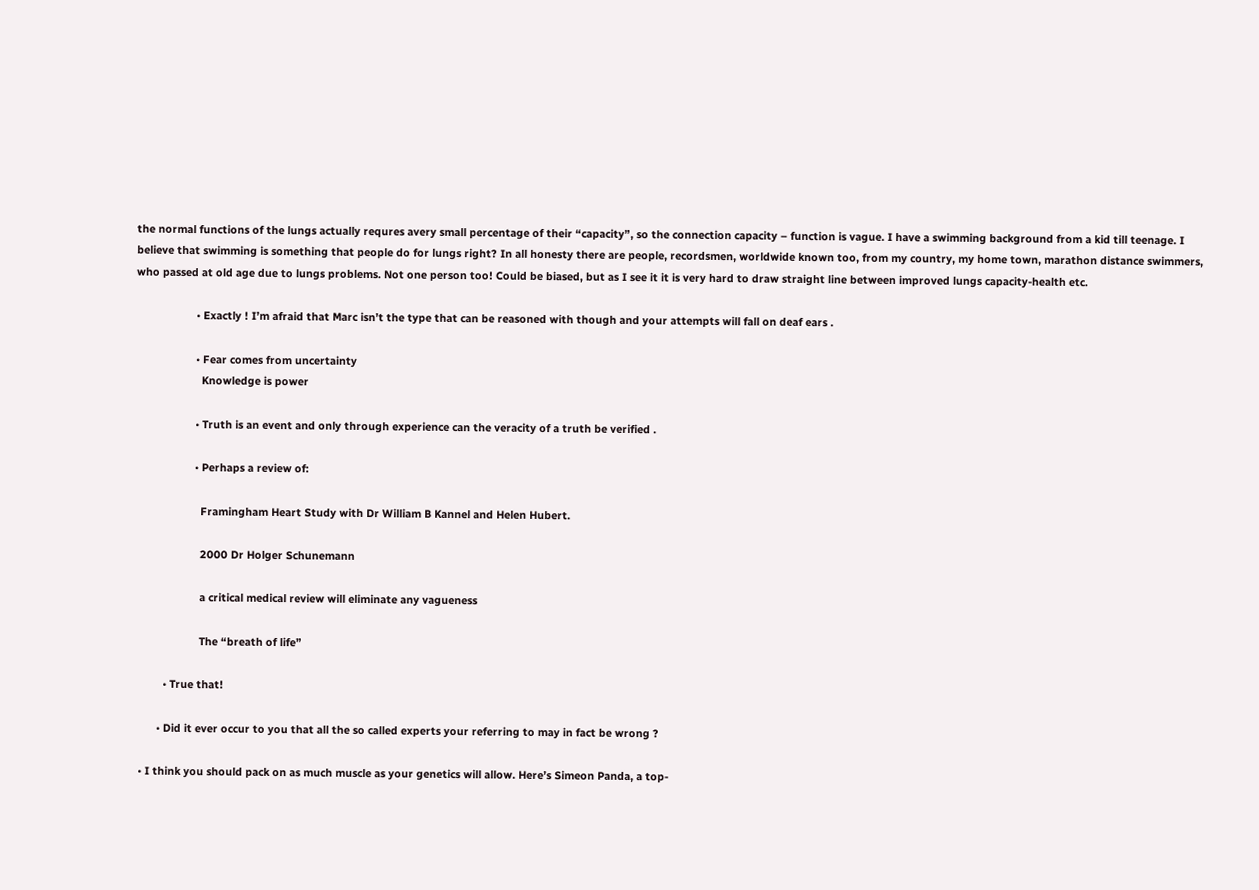the normal functions of the lungs actually requres avery small percentage of their “capacity”, so the connection capacity – function is vague. I have a swimming background from a kid till teenage. I believe that swimming is something that people do for lungs right? In all honesty there are people, recordsmen, worldwide known too, from my country, my home town, marathon distance swimmers, who passed at old age due to lungs problems. Not one person too! Could be biased, but as I see it it is very hard to draw straight line between improved lungs capacity-health etc.

                    • Exactly ! I’m afraid that Marc isn’t the type that can be reasoned with though and your attempts will fall on deaf ears .

                    • Fear comes from uncertainty
                      Knowledge is power

                    • Truth is an event and only through experience can the veracity of a truth be verified .

                    • Perhaps a review of:

                      Framingham Heart Study with Dr William B Kannel and Helen Hubert.

                      2000 Dr Holger Schunemann

                      a critical medical review will eliminate any vagueness

                      The “breath of life”

          • True that!

        • Did it ever occur to you that all the so called experts your referring to may in fact be wrong ?

  • I think you should pack on as much muscle as your genetics will allow. Here’s Simeon Panda, a top-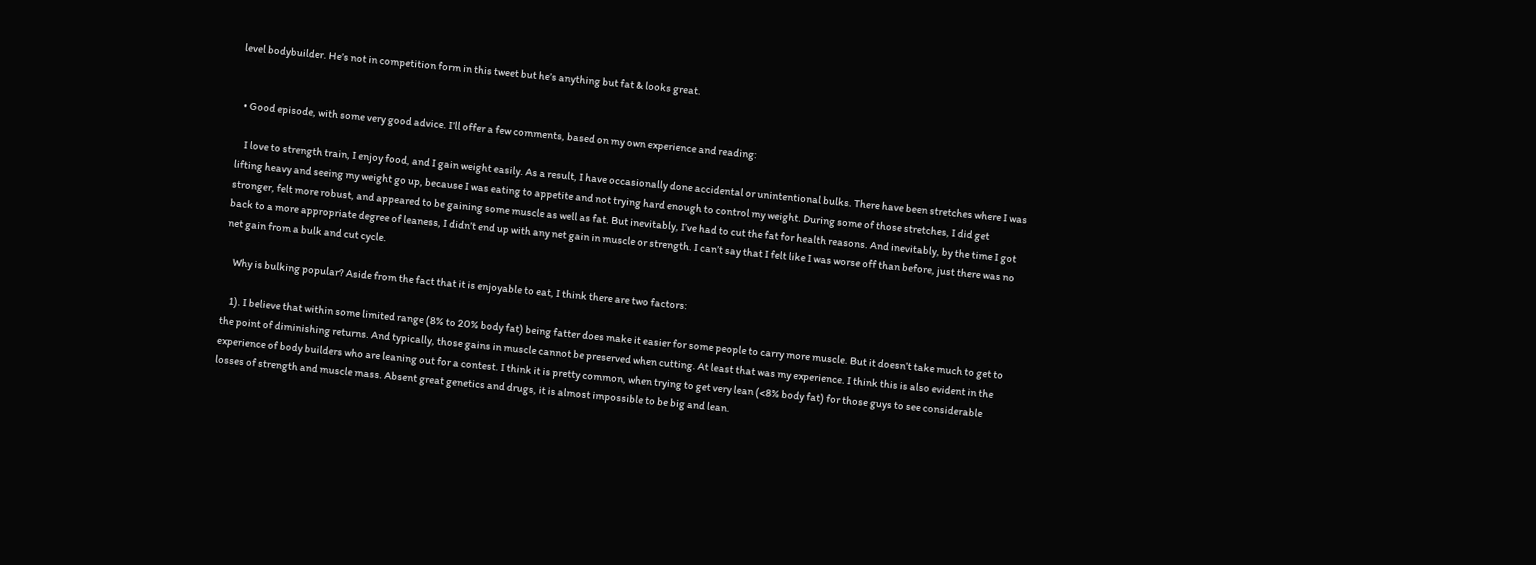level bodybuilder. He’s not in competition form in this tweet but he’s anything but fat & looks great.


  • Good episode, with some very good advice. I’ll offer a few comments, based on my own experience and reading:

    I love to strength train, I enjoy food, and I gain weight easily. As a result, I have occasionally done accidental or unintentional bulks. There have been stretches where I was lifting heavy and seeing my weight go up, because I was eating to appetite and not trying hard enough to control my weight. During some of those stretches, I did get stronger, felt more robust, and appeared to be gaining some muscle as well as fat. But inevitably, I’ve had to cut the fat for health reasons. And inevitably, by the time I got back to a more appropriate degree of leaness, I didn’t end up with any net gain in muscle or strength. I can’t say that I felt like I was worse off than before, just there was no net gain from a bulk and cut cycle.

    Why is bulking popular? Aside from the fact that it is enjoyable to eat, I think there are two factors:

    1). I believe that within some limited range (8% to 20% body fat) being fatter does make it easier for some people to carry more muscle. But it doesn’t take much to get to the point of diminishing returns. And typically, those gains in muscle cannot be preserved when cutting. At least that was my experience. I think this is also evident in the experience of body builders who are leaning out for a contest. I think it is pretty common, when trying to get very lean (<8% body fat) for those guys to see considerable losses of strength and muscle mass. Absent great genetics and drugs, it is almost impossible to be big and lean.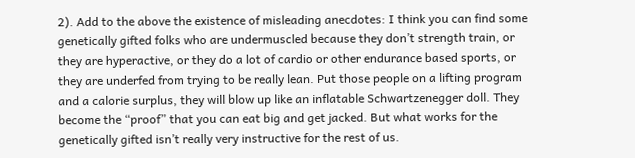2). Add to the above the existence of misleading anecdotes: I think you can find some genetically gifted folks who are undermuscled because they don’t strength train, or they are hyperactive, or they do a lot of cardio or other endurance based sports, or they are underfed from trying to be really lean. Put those people on a lifting program and a calorie surplus, they will blow up like an inflatable Schwartzenegger doll. They become the “proof” that you can eat big and get jacked. But what works for the genetically gifted isn’t really very instructive for the rest of us.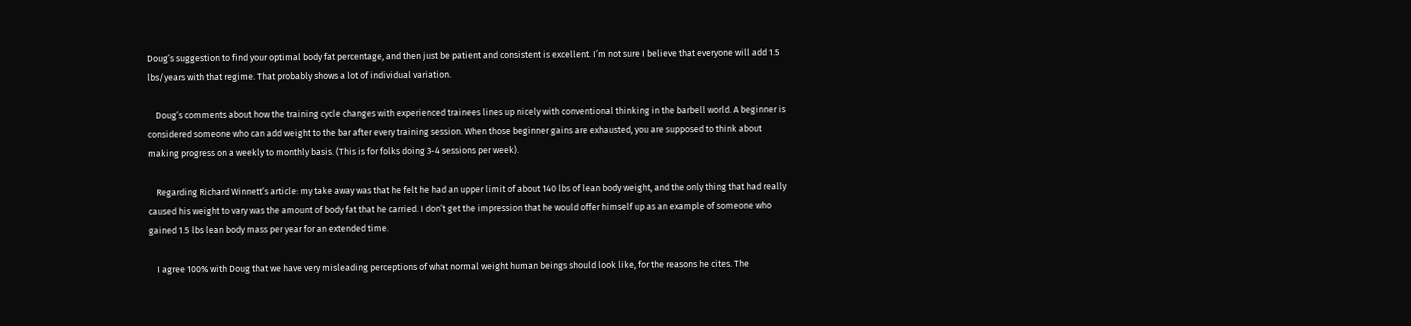Doug’s suggestion to find your optimal body fat percentage, and then just be patient and consistent is excellent. I’m not sure I believe that everyone will add 1.5 lbs/years with that regime. That probably shows a lot of individual variation.

    Doug’s comments about how the training cycle changes with experienced trainees lines up nicely with conventional thinking in the barbell world. A beginner is considered someone who can add weight to the bar after every training session. When those beginner gains are exhausted, you are supposed to think about making progress on a weekly to monthly basis. (This is for folks doing 3-4 sessions per week).

    Regarding Richard Winnett’s article: my take away was that he felt he had an upper limit of about 140 lbs of lean body weight, and the only thing that had really caused his weight to vary was the amount of body fat that he carried. I don’t get the impression that he would offer himself up as an example of someone who gained 1.5 lbs lean body mass per year for an extended time.

    I agree 100% with Doug that we have very misleading perceptions of what normal weight human beings should look like, for the reasons he cites. The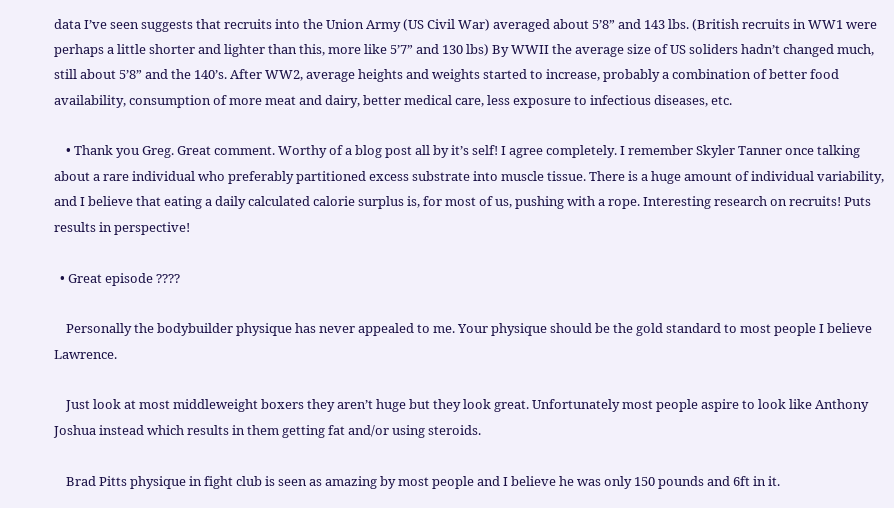data I’ve seen suggests that recruits into the Union Army (US Civil War) averaged about 5’8” and 143 lbs. (British recruits in WW1 were perhaps a little shorter and lighter than this, more like 5’7” and 130 lbs) By WWII the average size of US soliders hadn’t changed much, still about 5’8” and the 140’s. After WW2, average heights and weights started to increase, probably a combination of better food availability, consumption of more meat and dairy, better medical care, less exposure to infectious diseases, etc.

    • Thank you Greg. Great comment. Worthy of a blog post all by it’s self! I agree completely. I remember Skyler Tanner once talking about a rare individual who preferably partitioned excess substrate into muscle tissue. There is a huge amount of individual variability, and I believe that eating a daily calculated calorie surplus is, for most of us, pushing with a rope. Interesting research on recruits! Puts results in perspective!

  • Great episode ????

    Personally the bodybuilder physique has never appealed to me. Your physique should be the gold standard to most people I believe Lawrence.

    Just look at most middleweight boxers they aren’t huge but they look great. Unfortunately most people aspire to look like Anthony Joshua instead which results in them getting fat and/or using steroids.

    Brad Pitts physique in fight club is seen as amazing by most people and I believe he was only 150 pounds and 6ft in it.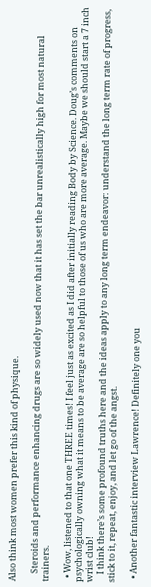Also think most women prefer this kind of physique.

    Steroids and performance enhancing drugs are so widely used now that it has set the bar unrealistically high for most natural trainers.

  • Wow, listened to that one THREE times! I feel just as excited as I did after initially reading Body by Science. Doug’s comments on psychologically owning what it means to be average are so helpful to those of us who are more average. Maybe we should start a 7 inch wrist club!
    I think there’s some profound truths here and the ideas apply to any long term endeavor: understand the long term rate of progress, stick to it, repeat, enjoy, and let go of the angst.

  • Another fantastic interview Lawrence! Definitely one you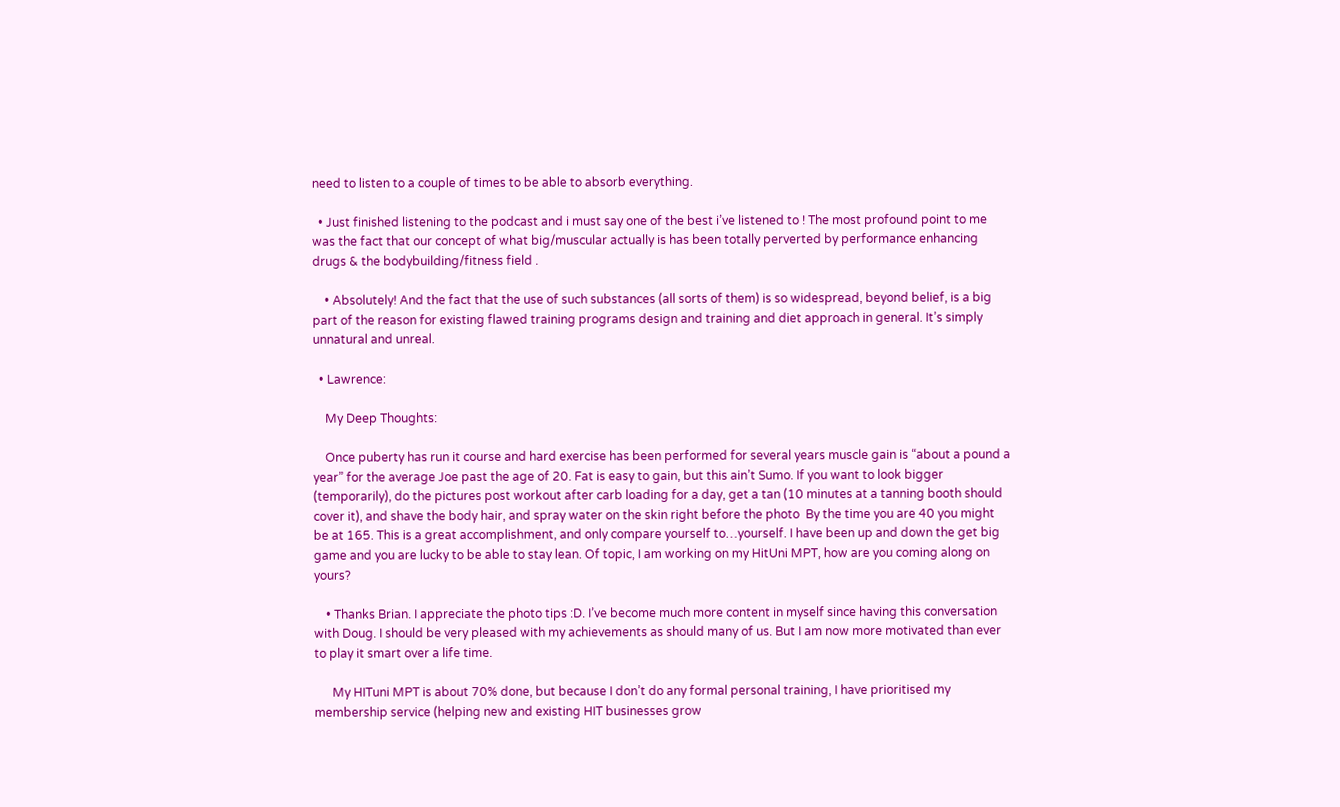need to listen to a couple of times to be able to absorb everything.

  • Just finished listening to the podcast and i must say one of the best i’ve listened to ! The most profound point to me was the fact that our concept of what big/muscular actually is has been totally perverted by performance enhancing drugs & the bodybuilding/fitness field .

    • Absolutely! And the fact that the use of such substances (all sorts of them) is so widespread, beyond belief, is a big part of the reason for existing flawed training programs design and training and diet approach in general. It’s simply unnatural and unreal.

  • Lawrence:

    My Deep Thoughts:

    Once puberty has run it course and hard exercise has been performed for several years muscle gain is “about a pound a year” for the average Joe past the age of 20. Fat is easy to gain, but this ain’t Sumo. If you want to look bigger (temporarily), do the pictures post workout after carb loading for a day, get a tan (10 minutes at a tanning booth should cover it), and shave the body hair, and spray water on the skin right before the photo  By the time you are 40 you might be at 165. This is a great accomplishment, and only compare yourself to…yourself. I have been up and down the get big game and you are lucky to be able to stay lean. Of topic, I am working on my HitUni MPT, how are you coming along on yours?

    • Thanks Brian. I appreciate the photo tips :D. I’ve become much more content in myself since having this conversation with Doug. I should be very pleased with my achievements as should many of us. But I am now more motivated than ever to play it smart over a life time.

      My HITuni MPT is about 70% done, but because I don’t do any formal personal training, I have prioritised my membership service (helping new and existing HIT businesses grow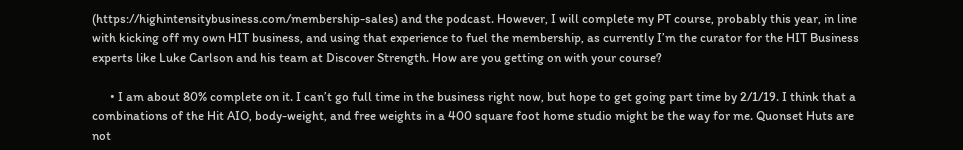(https://highintensitybusiness.com/membership-sales) and the podcast. However, I will complete my PT course, probably this year, in line with kicking off my own HIT business, and using that experience to fuel the membership, as currently I’m the curator for the HIT Business experts like Luke Carlson and his team at Discover Strength. How are you getting on with your course?

      • I am about 80% complete on it. I can’t go full time in the business right now, but hope to get going part time by 2/1/19. I think that a combinations of the Hit AIO, body-weight, and free weights in a 400 square foot home studio might be the way for me. Quonset Huts are not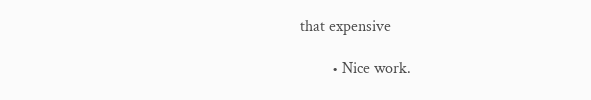that expensive

        • Nice work.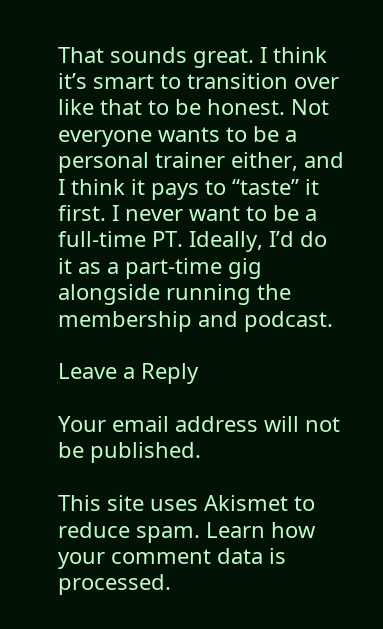That sounds great. I think it’s smart to transition over like that to be honest. Not everyone wants to be a personal trainer either, and I think it pays to “taste” it first. I never want to be a full-time PT. Ideally, I’d do it as a part-time gig alongside running the membership and podcast.

Leave a Reply

Your email address will not be published.

This site uses Akismet to reduce spam. Learn how your comment data is processed.